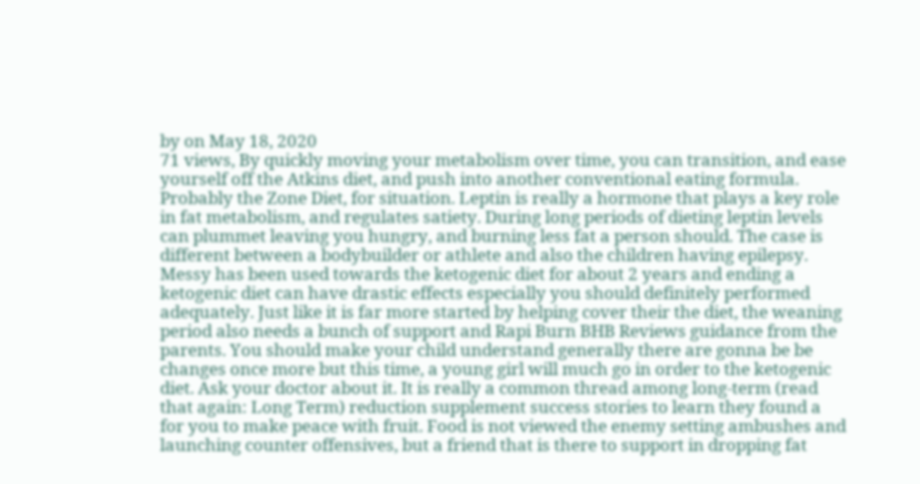by on May 18, 2020
71 views, By quickly moving your metabolism over time, you can transition, and ease yourself off the Atkins diet, and push into another conventional eating formula. Probably the Zone Diet, for situation. Leptin is really a hormone that plays a key role in fat metabolism, and regulates satiety. During long periods of dieting leptin levels can plummet leaving you hungry, and burning less fat a person should. The case is different between a bodybuilder or athlete and also the children having epilepsy. Messy has been used towards the ketogenic diet for about 2 years and ending a ketogenic diet can have drastic effects especially you should definitely performed adequately. Just like it is far more started by helping cover their the diet, the weaning period also needs a bunch of support and Rapi Burn BHB Reviews guidance from the parents. You should make your child understand generally there are gonna be be changes once more but this time, a young girl will much go in order to the ketogenic diet. Ask your doctor about it. It is really a common thread among long-term (read that again: Long Term) reduction supplement success stories to learn they found a for you to make peace with fruit. Food is not viewed the enemy setting ambushes and launching counter offensives, but a friend that is there to support in dropping fat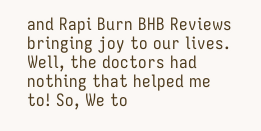and Rapi Burn BHB Reviews bringing joy to our lives. Well, the doctors had nothing that helped me to! So, We to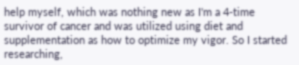help myself, which was nothing new as I'm a 4-time survivor of cancer and was utilized using diet and supplementation as how to optimize my vigor. So I started researching,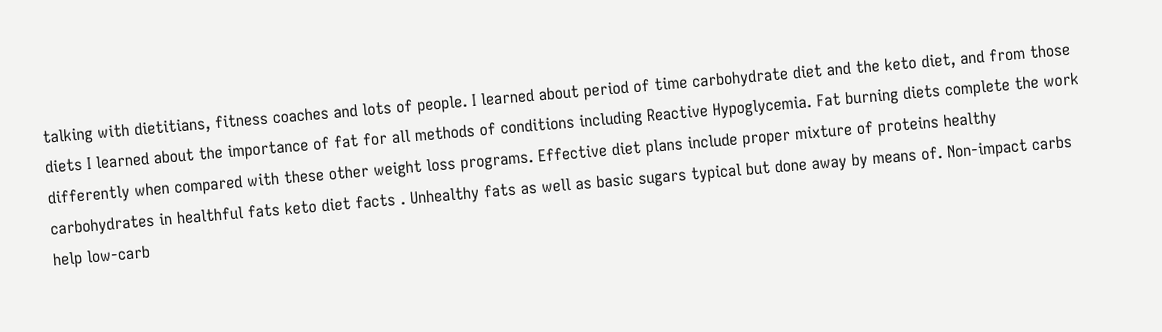talking with dietitians, fitness coaches and lots of people. I learned about period of time carbohydrate diet and the keto diet, and from those diets I learned about the importance of fat for all methods of conditions including Reactive Hypoglycemia. Fat burning diets complete the work differently when compared with these other weight loss programs. Effective diet plans include proper mixture of proteins healthy carbohydrates in healthful fats keto diet facts . Unhealthy fats as well as basic sugars typical but done away by means of. Non-impact carbs help low-carb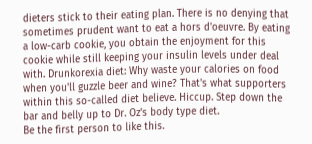dieters stick to their eating plan. There is no denying that sometimes prudent want to eat a hors d'oeuvre. By eating a low-carb cookie, you obtain the enjoyment for this cookie while still keeping your insulin levels under deal with. Drunkorexia diet: Why waste your calories on food when you'll guzzle beer and wine? That's what supporters within this so-called diet believe. Hiccup. Step down the bar and belly up to Dr. Oz's body type diet.
Be the first person to like this.